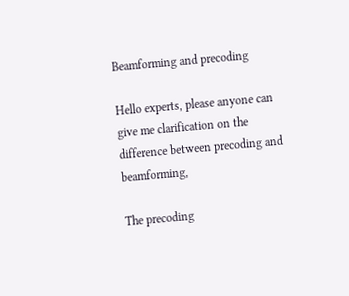Beamforming and precoding

Hello experts, please anyone can give me clarification on the difference between precoding and beamforming,

The precoding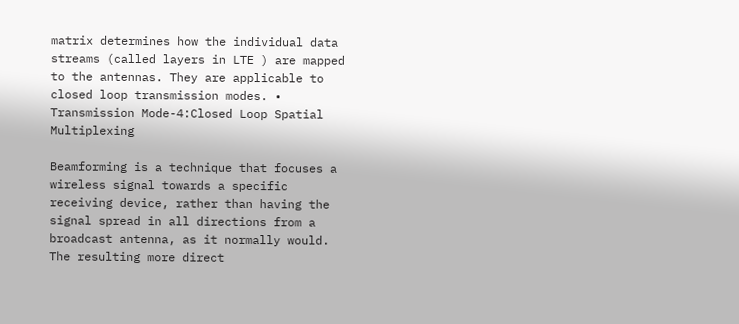matrix determines how the individual data streams (called layers in LTE ) are mapped to the antennas. They are applicable to closed loop transmission modes. • Transmission Mode-4:Closed Loop Spatial Multiplexing

Beamforming is a technique that focuses a wireless signal towards a specific receiving device, rather than having the signal spread in all directions from a broadcast antenna, as it normally would. The resulting more direct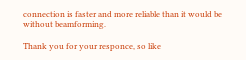connection is faster and more reliable than it would be without beamforming.

Thank you for your responce, so like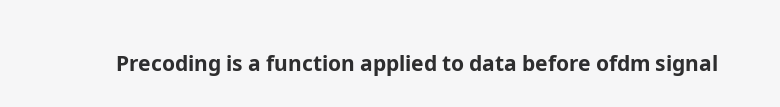Precoding is a function applied to data before ofdm signal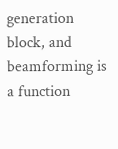generation block, and beamforming is a function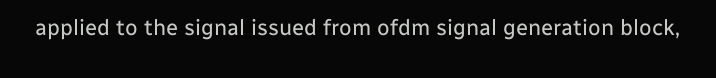applied to the signal issued from ofdm signal generation block,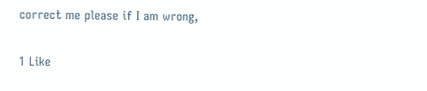correct me please if I am wrong,

1 Like